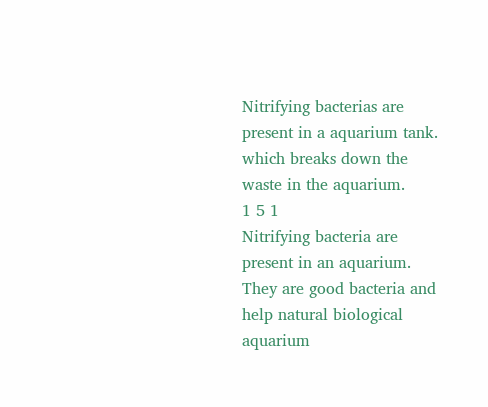Nitrifying bacterias are present in a aquarium tank.
which breaks down the waste in the aquarium.
1 5 1
Nitrifying bacteria are present in an aquarium. They are good bacteria and help natural biological aquarium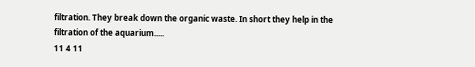filtration. They break down the organic waste. In short they help in the filtration of the aquarium.....
11 4 11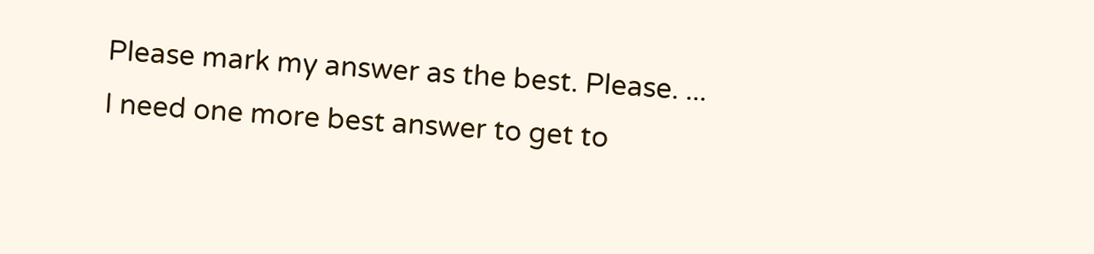Please mark my answer as the best. Please. ...
I need one more best answer to get to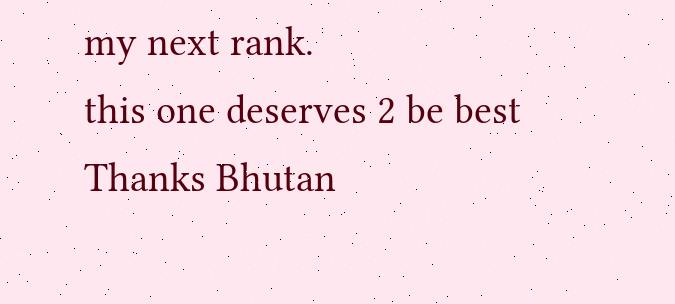my next rank.
this one deserves 2 be best
Thanks Bhutan